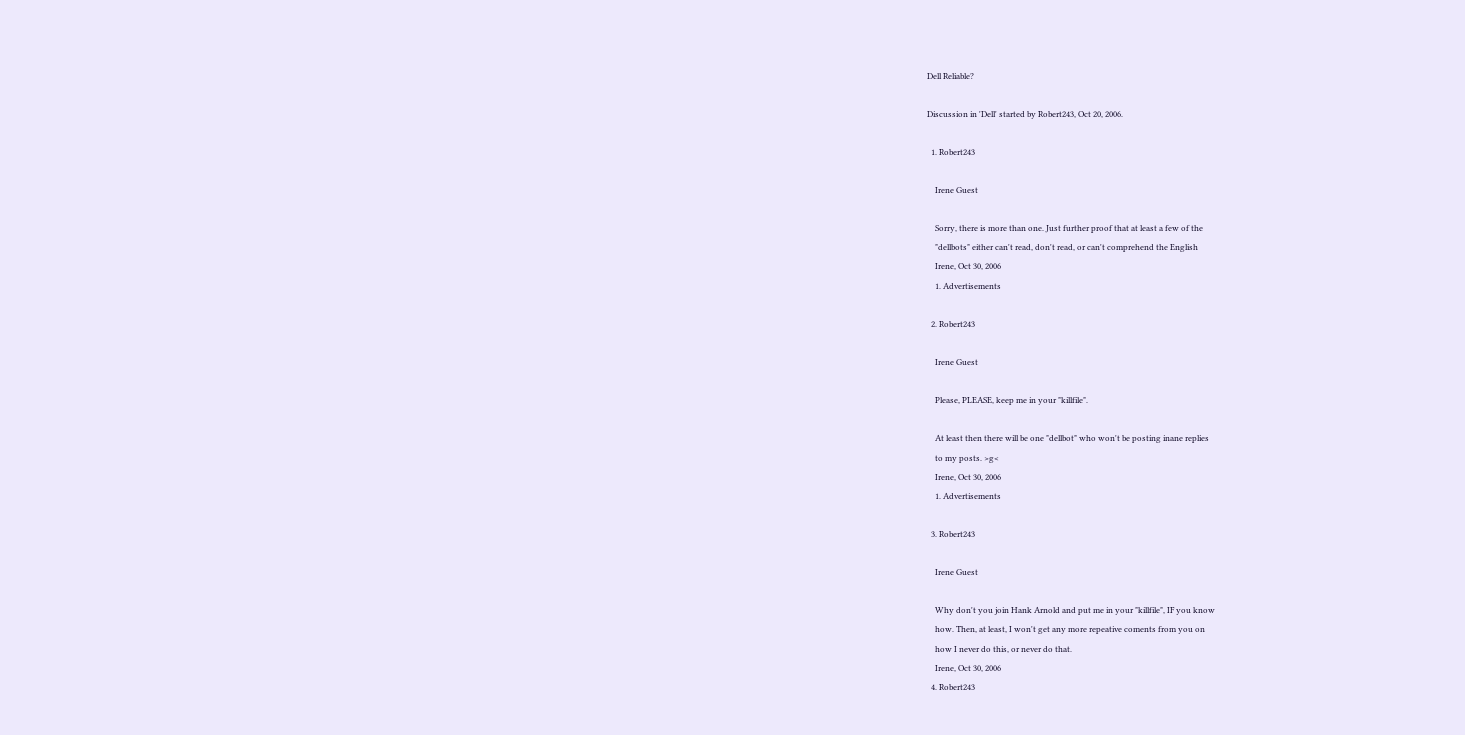Dell Reliable?

Discussion in 'Dell' started by Robert243, Oct 20, 2006.

  1. Robert243

    Irene Guest

    Sorry, there is more than one. Just further proof that at least a few of the
    "dellbots" either can't read, don't read, or can't comprehend the English
    Irene, Oct 30, 2006
    1. Advertisements

  2. Robert243

    Irene Guest

    Please, PLEASE, keep me in your "killfile".

    At least then there will be one "dellbot" who won't be posting inane replies
    to my posts. >g<
    Irene, Oct 30, 2006
    1. Advertisements

  3. Robert243

    Irene Guest

    Why don't you join Hank Arnold and put me in your "killfile", IF you know
    how. Then, at least, I won't get any more repeative coments from you on
    how I never do this, or never do that.
    Irene, Oct 30, 2006
  4. Robert243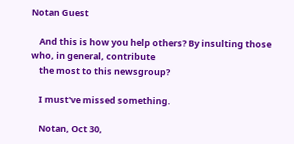Notan Guest

    And this is how you help others? By insulting those who, in general, contribute
    the most to this newsgroup?

    I must've missed something.

    Notan, Oct 30,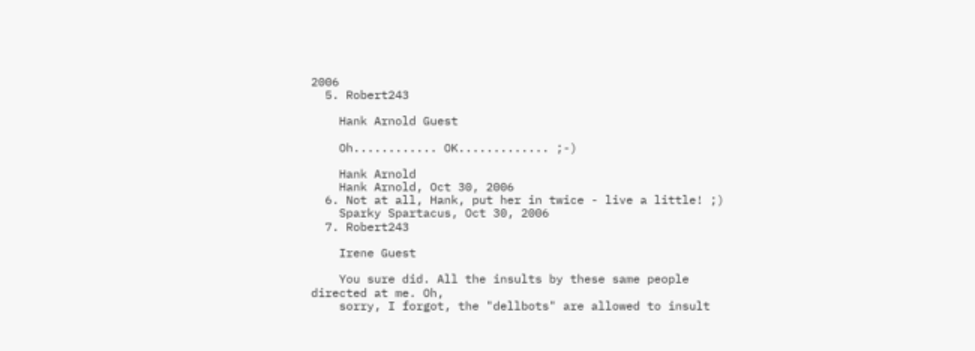2006
  5. Robert243

    Hank Arnold Guest

    Oh............ OK............. ;-)

    Hank Arnold
    Hank Arnold, Oct 30, 2006
  6. Not at all, Hank, put her in twice - live a little! ;)
    Sparky Spartacus, Oct 30, 2006
  7. Robert243

    Irene Guest

    You sure did. All the insults by these same people directed at me. Oh,
    sorry, I forgot, the "dellbots" are allowed to insult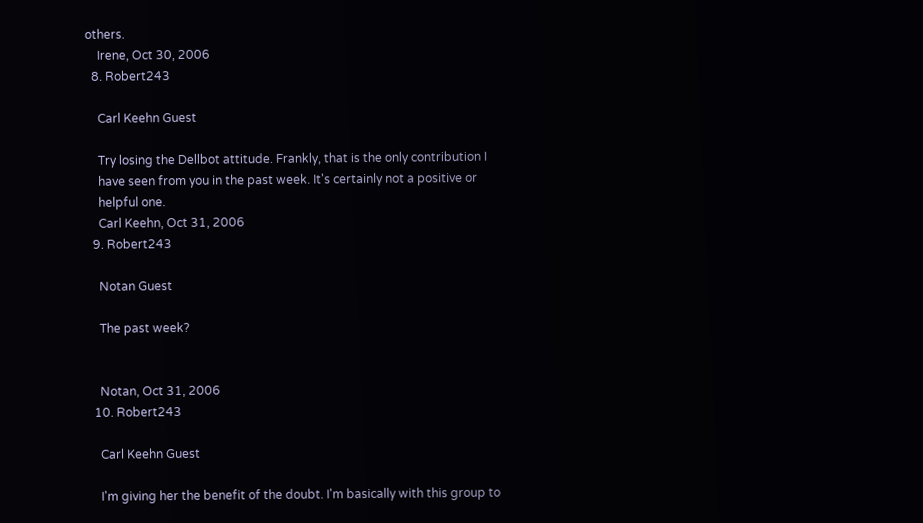others.
    Irene, Oct 30, 2006
  8. Robert243

    Carl Keehn Guest

    Try losing the Dellbot attitude. Frankly, that is the only contribution I
    have seen from you in the past week. It's certainly not a positive or
    helpful one.
    Carl Keehn, Oct 31, 2006
  9. Robert243

    Notan Guest

    The past week?


    Notan, Oct 31, 2006
  10. Robert243

    Carl Keehn Guest

    I'm giving her the benefit of the doubt. I'm basically with this group to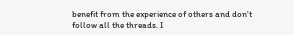benefit from the experience of others and don't follow all the threads. I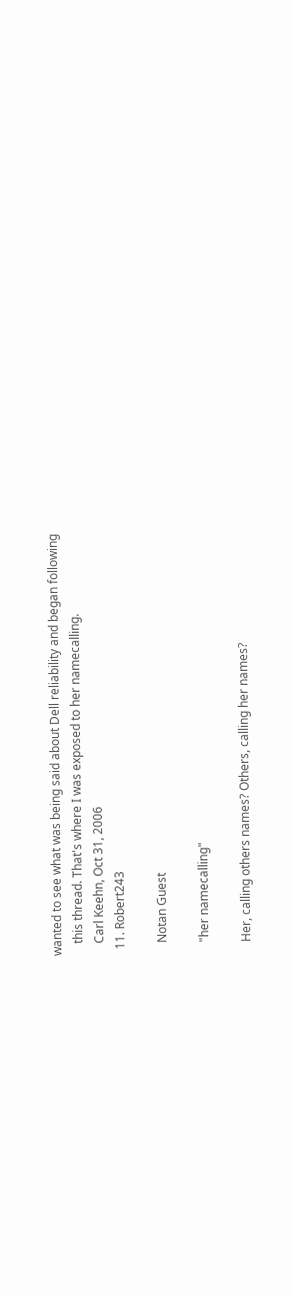wanted to see what was being said about Dell reliability and began following
    this thread. That's where I was exposed to her namecalling.
    Carl Keehn, Oct 31, 2006
  11. Robert243

    Notan Guest

    "her namecalling"

    Her, calling others names? Others, calling her names?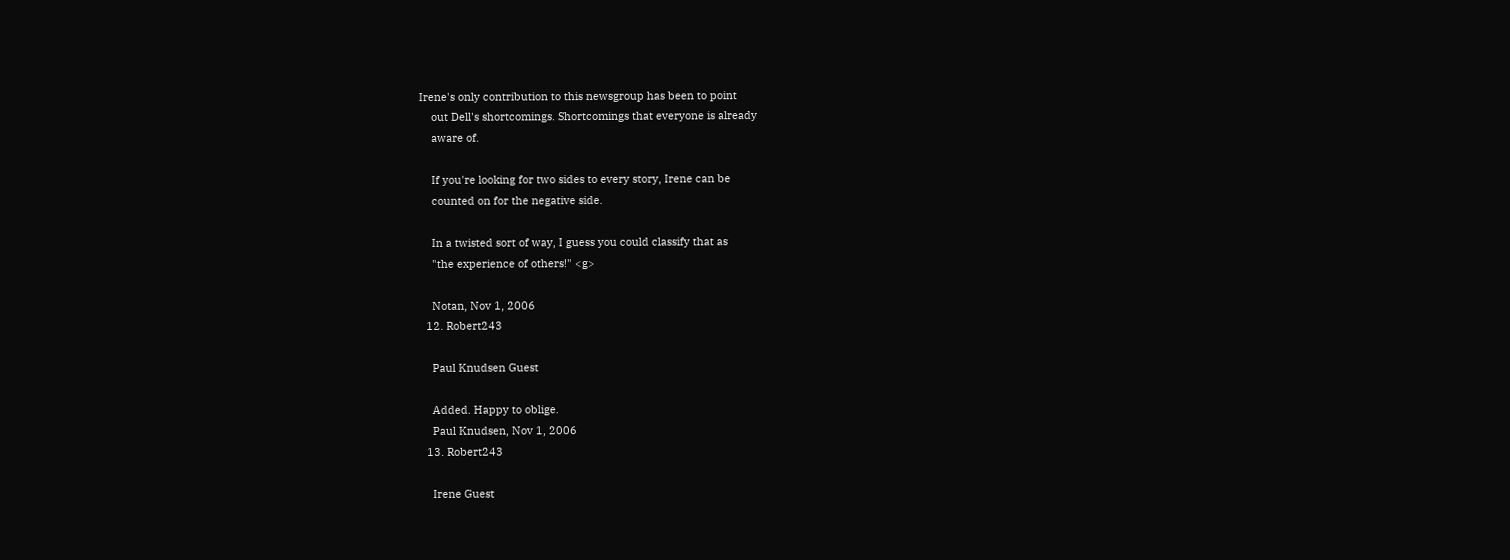Irene's only contribution to this newsgroup has been to point
    out Dell's shortcomings. Shortcomings that everyone is already
    aware of.

    If you're looking for two sides to every story, Irene can be
    counted on for the negative side.

    In a twisted sort of way, I guess you could classify that as
    "the experience of others!" <g>

    Notan, Nov 1, 2006
  12. Robert243

    Paul Knudsen Guest

    Added. Happy to oblige.
    Paul Knudsen, Nov 1, 2006
  13. Robert243

    Irene Guest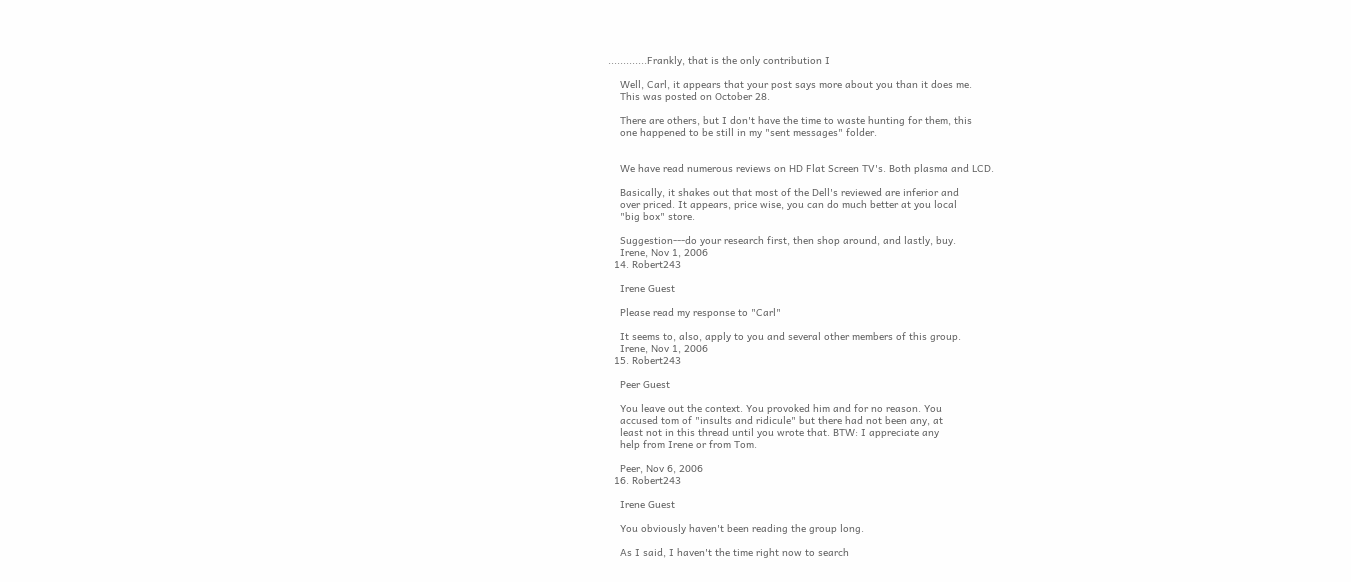.............Frankly, that is the only contribution I

    Well, Carl, it appears that your post says more about you than it does me.
    This was posted on October 28.

    There are others, but I don't have the time to waste hunting for them, this
    one happened to be still in my "sent messages" folder.


    We have read numerous reviews on HD Flat Screen TV's. Both plasma and LCD.

    Basically, it shakes out that most of the Dell's reviewed are inferior and
    over priced. It appears, price wise, you can do much better at you local
    "big box" store.

    Suggestion---do your research first, then shop around, and lastly, buy.
    Irene, Nov 1, 2006
  14. Robert243

    Irene Guest

    Please read my response to "Carl"

    It seems to, also, apply to you and several other members of this group.
    Irene, Nov 1, 2006
  15. Robert243

    Peer Guest

    You leave out the context. You provoked him and for no reason. You
    accused tom of "insults and ridicule" but there had not been any, at
    least not in this thread until you wrote that. BTW: I appreciate any
    help from Irene or from Tom.

    Peer, Nov 6, 2006
  16. Robert243

    Irene Guest

    You obviously haven't been reading the group long.

    As I said, I haven't the time right now to search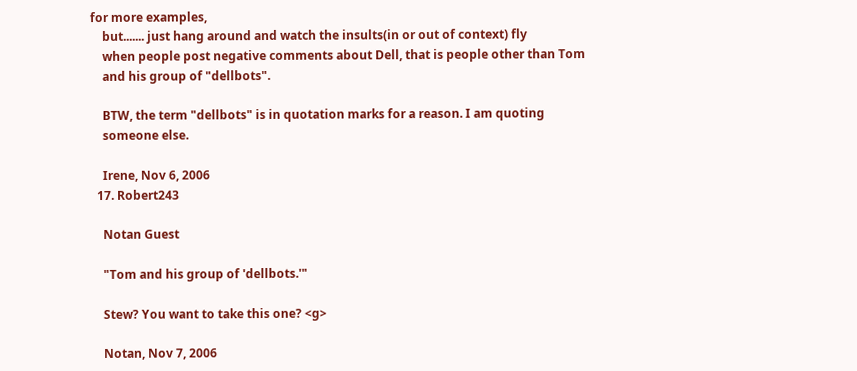for more examples,
    but....... just hang around and watch the insults(in or out of context) fly
    when people post negative comments about Dell, that is people other than Tom
    and his group of "dellbots".

    BTW, the term "dellbots" is in quotation marks for a reason. I am quoting
    someone else.

    Irene, Nov 6, 2006
  17. Robert243

    Notan Guest

    "Tom and his group of 'dellbots.'"

    Stew? You want to take this one? <g>

    Notan, Nov 7, 2006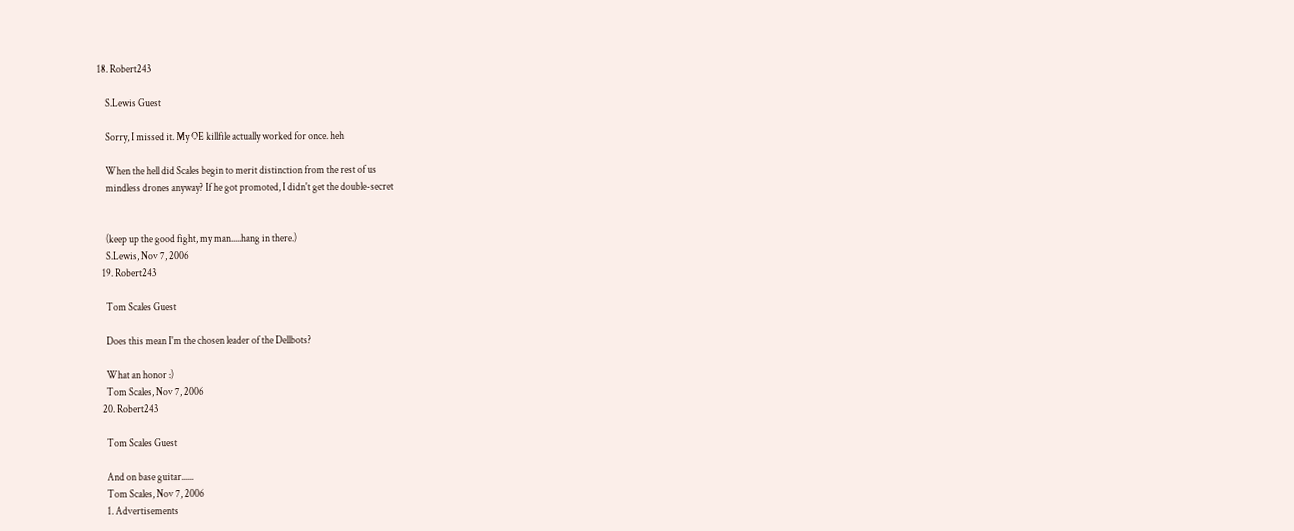18. Robert243

    S.Lewis Guest

    Sorry, I missed it. My OE killfile actually worked for once. heh

    When the hell did Scales begin to merit distinction from the rest of us
    mindless drones anyway? If he got promoted, I didn't get the double-secret


    (keep up the good fight, my man.....hang in there.)
    S.Lewis, Nov 7, 2006
  19. Robert243

    Tom Scales Guest

    Does this mean I'm the chosen leader of the Dellbots?

    What an honor :)
    Tom Scales, Nov 7, 2006
  20. Robert243

    Tom Scales Guest

    And on base guitar......
    Tom Scales, Nov 7, 2006
    1. Advertisements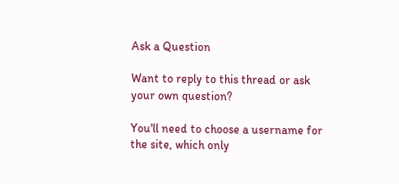Ask a Question

Want to reply to this thread or ask your own question?

You'll need to choose a username for the site, which only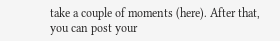take a couple of moments (here). After that, you can post your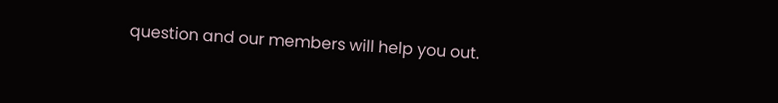question and our members will help you out.